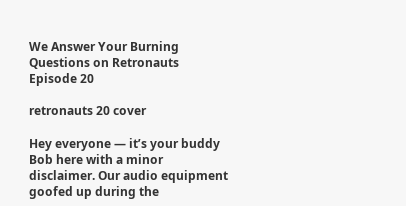We Answer Your Burning Questions on Retronauts Episode 20

retronauts 20 cover

Hey everyone — it’s your buddy Bob here with a minor disclaimer. Our audio equipment goofed up during the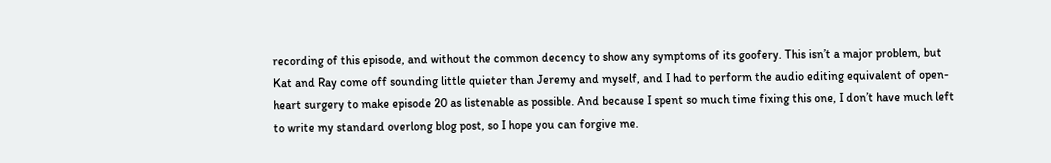recording of this episode, and without the common decency to show any symptoms of its goofery. This isn’t a major problem, but Kat and Ray come off sounding little quieter than Jeremy and myself, and I had to perform the audio editing equivalent of open-heart surgery to make episode 20 as listenable as possible. And because I spent so much time fixing this one, I don’t have much left to write my standard overlong blog post, so I hope you can forgive me.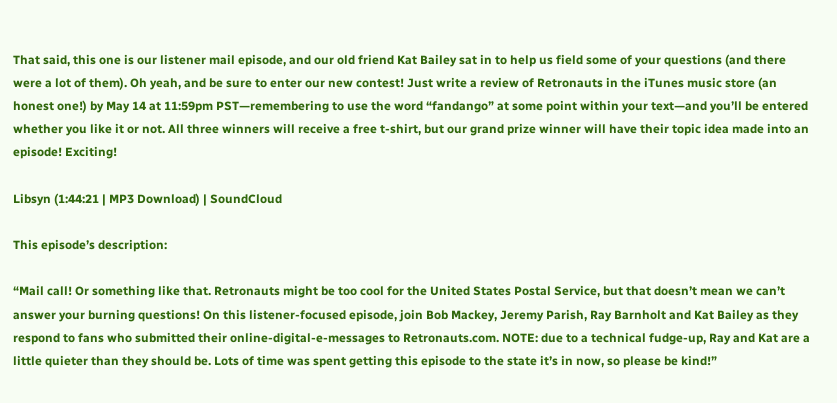That said, this one is our listener mail episode, and our old friend Kat Bailey sat in to help us field some of your questions (and there were a lot of them). Oh yeah, and be sure to enter our new contest! Just write a review of Retronauts in the iTunes music store (an honest one!) by May 14 at 11:59pm PST—remembering to use the word “fandango” at some point within your text—and you’ll be entered whether you like it or not. All three winners will receive a free t-shirt, but our grand prize winner will have their topic idea made into an episode! Exciting!

Libsyn (1:44:21 | MP3 Download) | SoundCloud

This episode’s description:

“Mail call! Or something like that. Retronauts might be too cool for the United States Postal Service, but that doesn’t mean we can’t answer your burning questions! On this listener-focused episode, join Bob Mackey, Jeremy Parish, Ray Barnholt and Kat Bailey as they respond to fans who submitted their online-digital-e-messages to Retronauts.com. NOTE: due to a technical fudge-up, Ray and Kat are a little quieter than they should be. Lots of time was spent getting this episode to the state it’s in now, so please be kind!”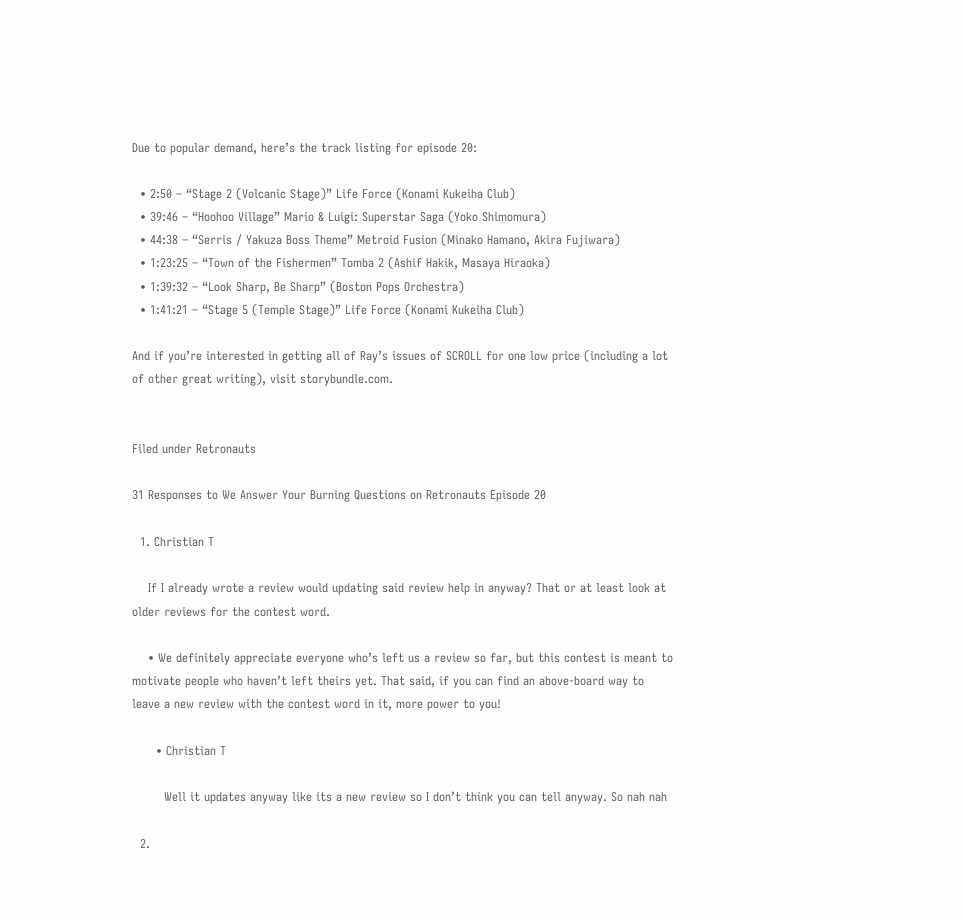Due to popular demand, here’s the track listing for episode 20:

  • 2:50 – “Stage 2 (Volcanic Stage)” Life Force (Konami Kukeiha Club)
  • 39:46 – “Hoohoo Village” Mario & Luigi: Superstar Saga (Yoko Shimomura)
  • 44:38 – “Serris / Yakuza Boss Theme” Metroid Fusion (Minako Hamano, Akira Fujiwara)
  • 1:23:25 – “Town of the Fishermen” Tomba 2 (Ashif Hakik, Masaya Hiraoka)
  • 1:39:32 – “Look Sharp, Be Sharp” (Boston Pops Orchestra)
  • 1:41:21 – “Stage 5 (Temple Stage)” Life Force (Konami Kukeiha Club)

And if you’re interested in getting all of Ray’s issues of SCROLL for one low price (including a lot of other great writing), visit storybundle.com.


Filed under Retronauts

31 Responses to We Answer Your Burning Questions on Retronauts Episode 20

  1. Christian T

    If I already wrote a review would updating said review help in anyway? That or at least look at older reviews for the contest word.

    • We definitely appreciate everyone who’s left us a review so far, but this contest is meant to motivate people who haven’t left theirs yet. That said, if you can find an above-board way to leave a new review with the contest word in it, more power to you!

      • Christian T

        Well it updates anyway like its a new review so I don’t think you can tell anyway. So nah nah

  2.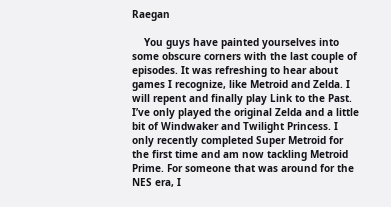Raegan

    You guys have painted yourselves into some obscure corners with the last couple of episodes. It was refreshing to hear about games I recognize, like Metroid and Zelda. I will repent and finally play Link to the Past. I’ve only played the original Zelda and a little bit of Windwaker and Twilight Princess. I only recently completed Super Metroid for the first time and am now tackling Metroid Prime. For someone that was around for the NES era, I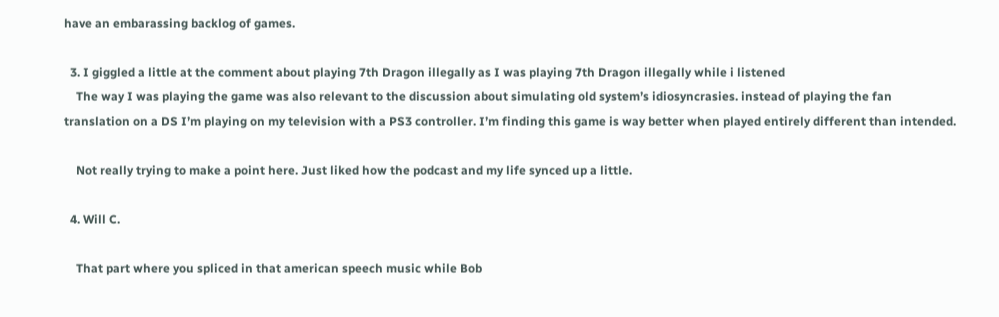have an embarassing backlog of games.

  3. I giggled a little at the comment about playing 7th Dragon illegally as I was playing 7th Dragon illegally while i listened
    The way I was playing the game was also relevant to the discussion about simulating old system’s idiosyncrasies. instead of playing the fan translation on a DS I’m playing on my television with a PS3 controller. I’m finding this game is way better when played entirely different than intended.

    Not really trying to make a point here. Just liked how the podcast and my life synced up a little.

  4. Will C.

    That part where you spliced in that american speech music while Bob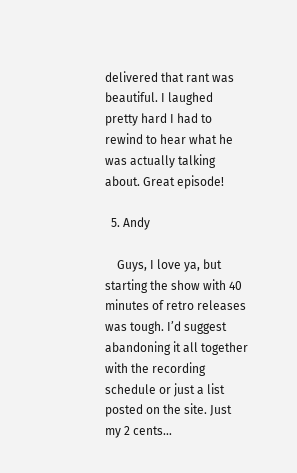delivered that rant was beautiful. I laughed pretty hard I had to rewind to hear what he was actually talking about. Great episode!

  5. Andy

    Guys, I love ya, but starting the show with 40 minutes of retro releases was tough. I’d suggest abandoning it all together with the recording schedule or just a list posted on the site. Just my 2 cents…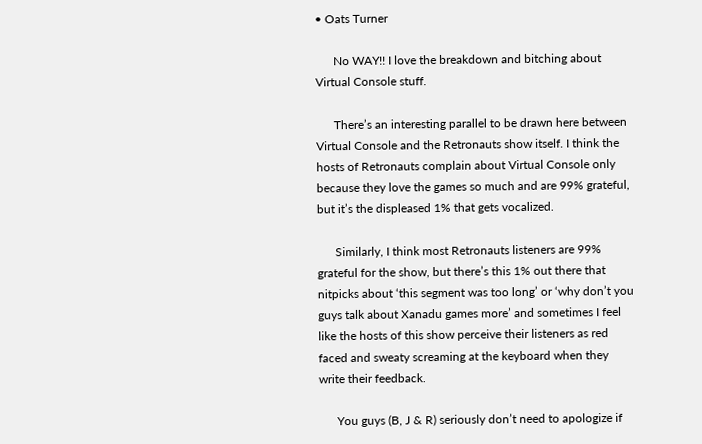• Oats Turner

      No WAY!! I love the breakdown and bitching about Virtual Console stuff.

      There’s an interesting parallel to be drawn here between Virtual Console and the Retronauts show itself. I think the hosts of Retronauts complain about Virtual Console only because they love the games so much and are 99% grateful, but it’s the displeased 1% that gets vocalized.

      Similarly, I think most Retronauts listeners are 99% grateful for the show, but there’s this 1% out there that nitpicks about ‘this segment was too long’ or ‘why don’t you guys talk about Xanadu games more’ and sometimes I feel like the hosts of this show perceive their listeners as red faced and sweaty screaming at the keyboard when they write their feedback.

      You guys (B, J & R) seriously don’t need to apologize if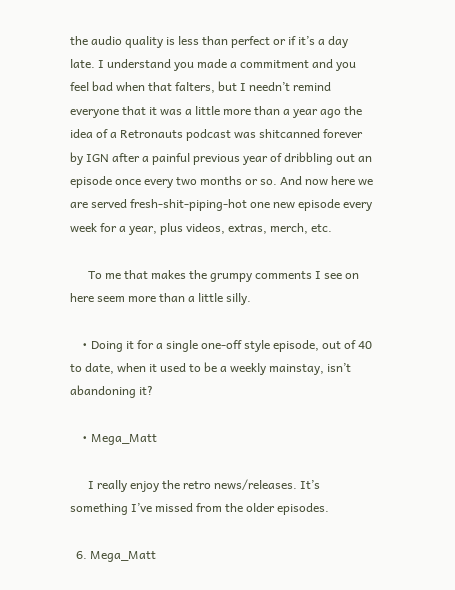the audio quality is less than perfect or if it’s a day late. I understand you made a commitment and you feel bad when that falters, but I needn’t remind everyone that it was a little more than a year ago the idea of a Retronauts podcast was shitcanned forever by IGN after a painful previous year of dribbling out an episode once every two months or so. And now here we are served fresh-shit-piping-hot one new episode every week for a year, plus videos, extras, merch, etc.

      To me that makes the grumpy comments I see on here seem more than a little silly.

    • Doing it for a single one-off style episode, out of 40 to date, when it used to be a weekly mainstay, isn’t abandoning it?

    • Mega_Matt

      I really enjoy the retro news/releases. It’s something I’ve missed from the older episodes.

  6. Mega_Matt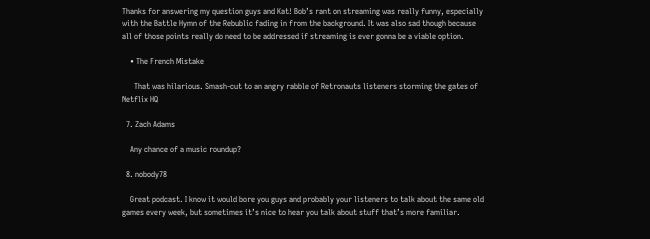Thanks for answering my question guys and Kat! Bob’s rant on streaming was really funny, especially with the Battle Hymn of the Rebublic fading in from the background. It was also sad though because all of those points really do need to be addressed if streaming is ever gonna be a viable option.

    • The French Mistake

      That was hilarious. Smash-cut to an angry rabble of Retronauts listeners storming the gates of Netflix HQ

  7. Zach Adams

    Any chance of a music roundup?

  8. nobody78

    Great podcast. I know it would bore you guys and probably your listeners to talk about the same old games every week, but sometimes it’s nice to hear you talk about stuff that’s more familiar.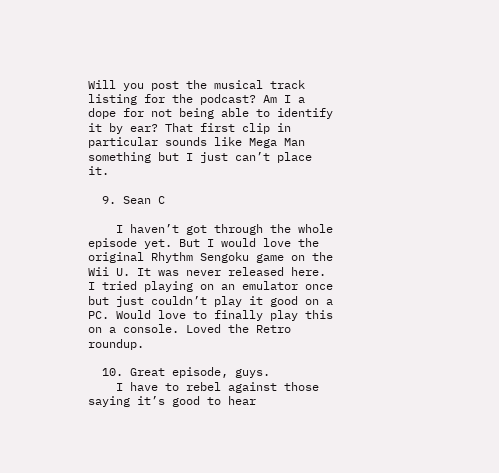Will you post the musical track listing for the podcast? Am I a dope for not being able to identify it by ear? That first clip in particular sounds like Mega Man something but I just can’t place it.

  9. Sean C

    I haven’t got through the whole episode yet. But I would love the original Rhythm Sengoku game on the Wii U. It was never released here. I tried playing on an emulator once but just couldn’t play it good on a PC. Would love to finally play this on a console. Loved the Retro roundup.

  10. Great episode, guys.
    I have to rebel against those saying it’s good to hear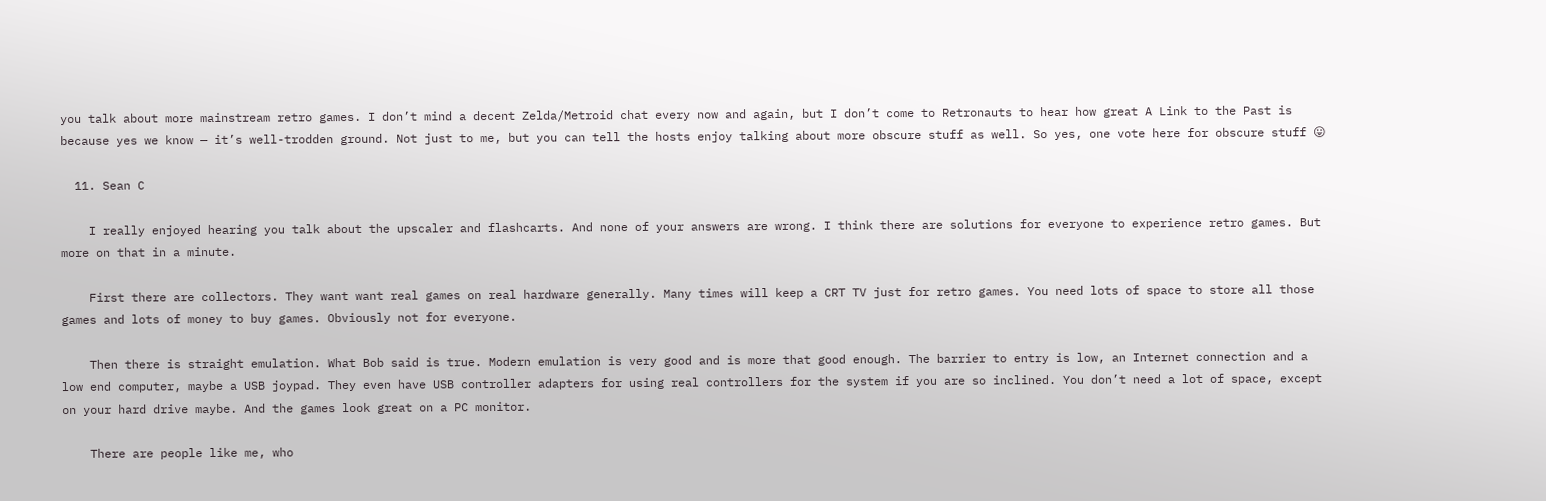you talk about more mainstream retro games. I don’t mind a decent Zelda/Metroid chat every now and again, but I don’t come to Retronauts to hear how great A Link to the Past is because yes we know — it’s well-trodden ground. Not just to me, but you can tell the hosts enjoy talking about more obscure stuff as well. So yes, one vote here for obscure stuff 😛

  11. Sean C

    I really enjoyed hearing you talk about the upscaler and flashcarts. And none of your answers are wrong. I think there are solutions for everyone to experience retro games. But more on that in a minute.

    First there are collectors. They want want real games on real hardware generally. Many times will keep a CRT TV just for retro games. You need lots of space to store all those games and lots of money to buy games. Obviously not for everyone.

    Then there is straight emulation. What Bob said is true. Modern emulation is very good and is more that good enough. The barrier to entry is low, an Internet connection and a low end computer, maybe a USB joypad. They even have USB controller adapters for using real controllers for the system if you are so inclined. You don’t need a lot of space, except on your hard drive maybe. And the games look great on a PC monitor.

    There are people like me, who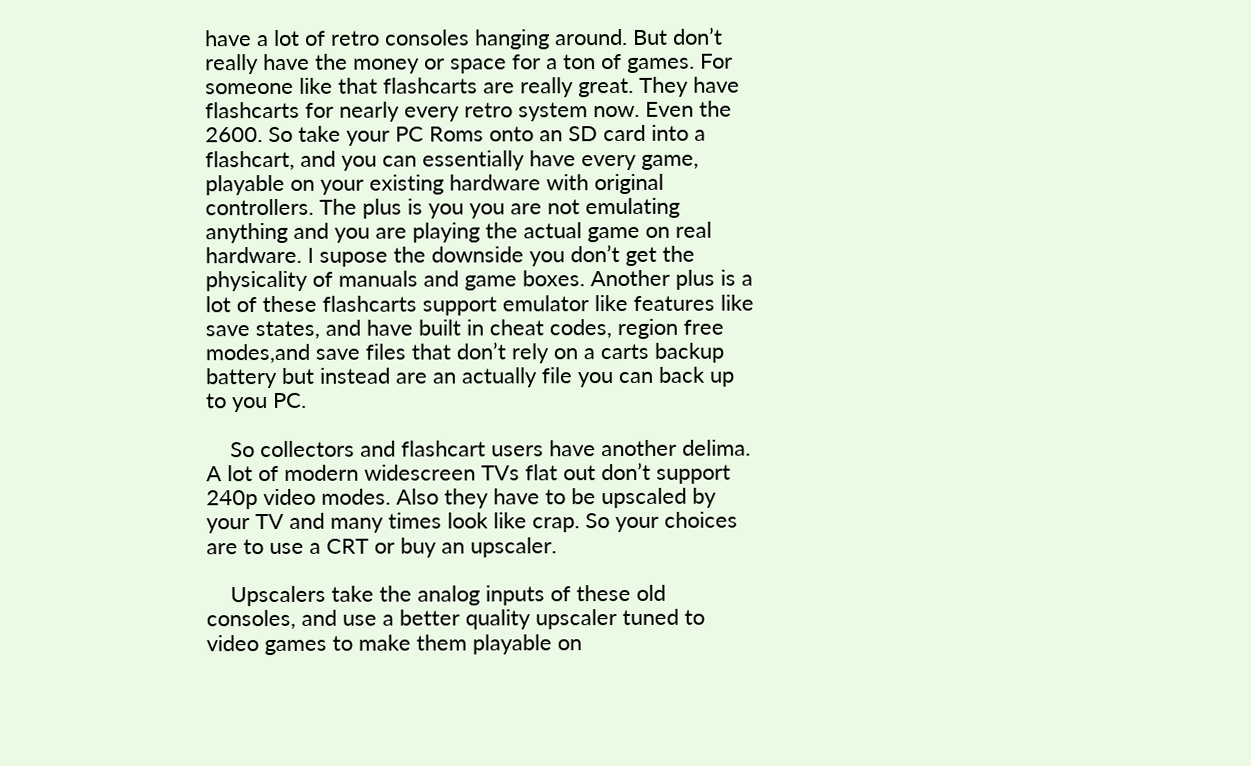have a lot of retro consoles hanging around. But don’t really have the money or space for a ton of games. For someone like that flashcarts are really great. They have flashcarts for nearly every retro system now. Even the 2600. So take your PC Roms onto an SD card into a flashcart, and you can essentially have every game, playable on your existing hardware with original controllers. The plus is you you are not emulating anything and you are playing the actual game on real hardware. I supose the downside you don’t get the physicality of manuals and game boxes. Another plus is a lot of these flashcarts support emulator like features like save states, and have built in cheat codes, region free modes,and save files that don’t rely on a carts backup battery but instead are an actually file you can back up to you PC.

    So collectors and flashcart users have another delima. A lot of modern widescreen TVs flat out don’t support 240p video modes. Also they have to be upscaled by your TV and many times look like crap. So your choices are to use a CRT or buy an upscaler.

    Upscalers take the analog inputs of these old consoles, and use a better quality upscaler tuned to video games to make them playable on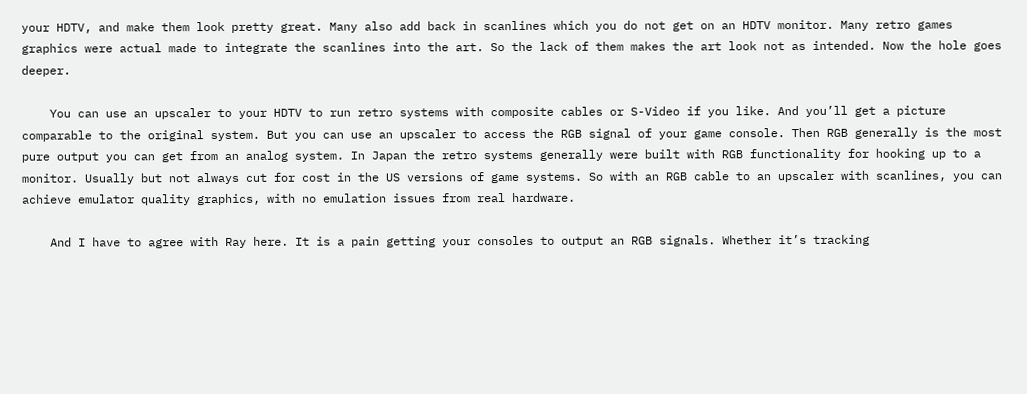your HDTV, and make them look pretty great. Many also add back in scanlines which you do not get on an HDTV monitor. Many retro games graphics were actual made to integrate the scanlines into the art. So the lack of them makes the art look not as intended. Now the hole goes deeper.

    You can use an upscaler to your HDTV to run retro systems with composite cables or S-Video if you like. And you’ll get a picture comparable to the original system. But you can use an upscaler to access the RGB signal of your game console. Then RGB generally is the most pure output you can get from an analog system. In Japan the retro systems generally were built with RGB functionality for hooking up to a monitor. Usually but not always cut for cost in the US versions of game systems. So with an RGB cable to an upscaler with scanlines, you can achieve emulator quality graphics, with no emulation issues from real hardware.

    And I have to agree with Ray here. It is a pain getting your consoles to output an RGB signals. Whether it’s tracking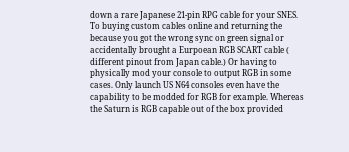down a rare Japanese 21-pin RPG cable for your SNES. To buying custom cables online and returning the because you got the wrong sync on green signal or accidentally brought a Eurpoean RGB SCART cable ( different pinout from Japan cable.) Or having to physically mod your console to output RGB in some cases. Only launch US N64 consoles even have the capability to be modded for RGB for example. Whereas the Saturn is RGB capable out of the box provided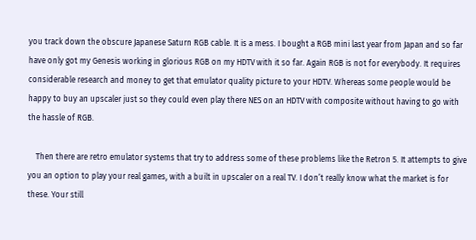you track down the obscure Japanese Saturn RGB cable. It is a mess. I bought a RGB mini last year from Japan and so far have only got my Genesis working in glorious RGB on my HDTV with it so far. Again RGB is not for everybody. It requires considerable research and money to get that emulator quality picture to your HDTV. Whereas some people would be happy to buy an upscaler just so they could even play there NES on an HDTV with composite without having to go with the hassle of RGB.

    Then there are retro emulator systems that try to address some of these problems like the Retron 5. It attempts to give you an option to play your real games, with a built in upscaler on a real TV. I don’t really know what the market is for these. Your still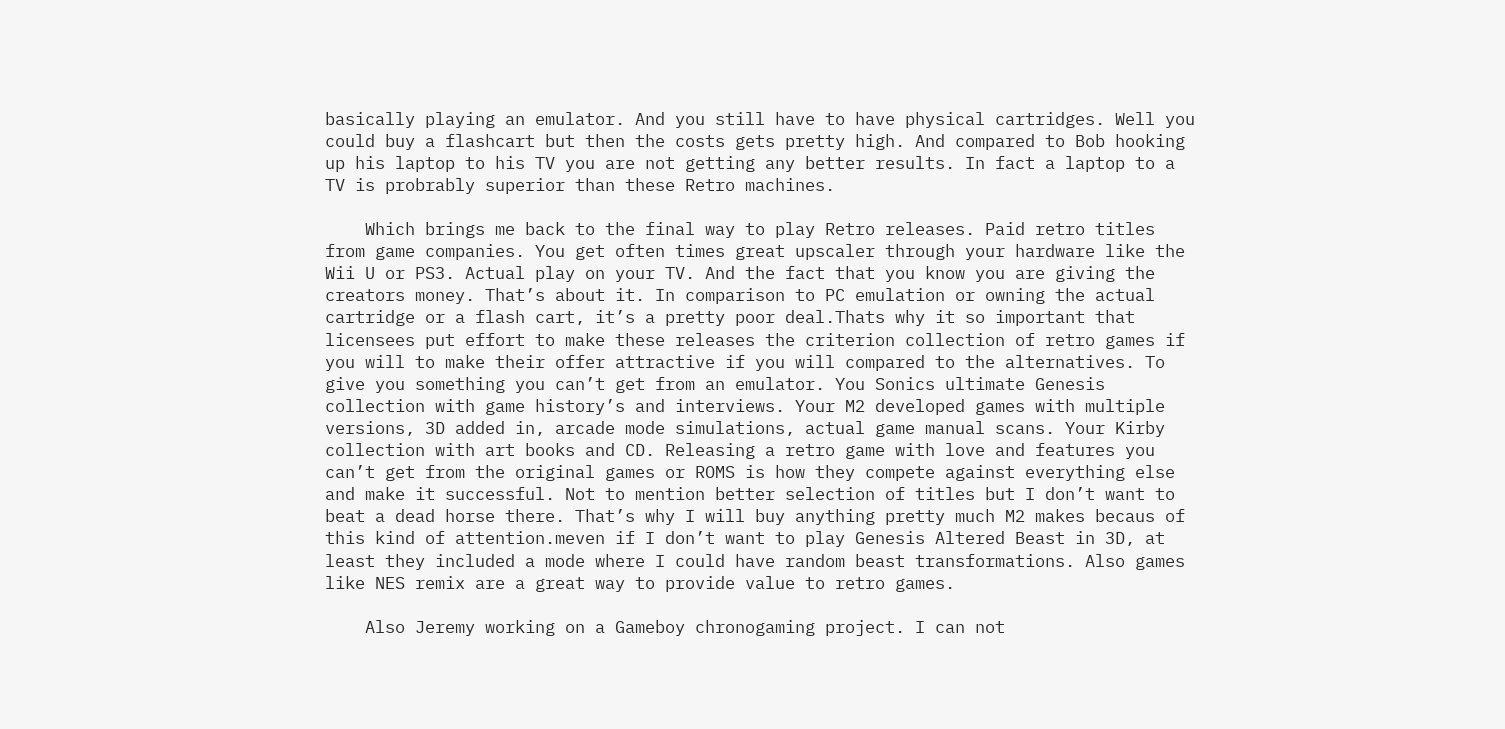basically playing an emulator. And you still have to have physical cartridges. Well you could buy a flashcart but then the costs gets pretty high. And compared to Bob hooking up his laptop to his TV you are not getting any better results. In fact a laptop to a TV is probrably superior than these Retro machines.

    Which brings me back to the final way to play Retro releases. Paid retro titles from game companies. You get often times great upscaler through your hardware like the Wii U or PS3. Actual play on your TV. And the fact that you know you are giving the creators money. That’s about it. In comparison to PC emulation or owning the actual cartridge or a flash cart, it’s a pretty poor deal.Thats why it so important that licensees put effort to make these releases the criterion collection of retro games if you will to make their offer attractive if you will compared to the alternatives. To give you something you can’t get from an emulator. You Sonics ultimate Genesis collection with game history’s and interviews. Your M2 developed games with multiple versions, 3D added in, arcade mode simulations, actual game manual scans. Your Kirby collection with art books and CD. Releasing a retro game with love and features you can’t get from the original games or ROMS is how they compete against everything else and make it successful. Not to mention better selection of titles but I don’t want to beat a dead horse there. That’s why I will buy anything pretty much M2 makes becaus of this kind of attention.meven if I don’t want to play Genesis Altered Beast in 3D, at least they included a mode where I could have random beast transformations. Also games like NES remix are a great way to provide value to retro games.

    Also Jeremy working on a Gameboy chronogaming project. I can not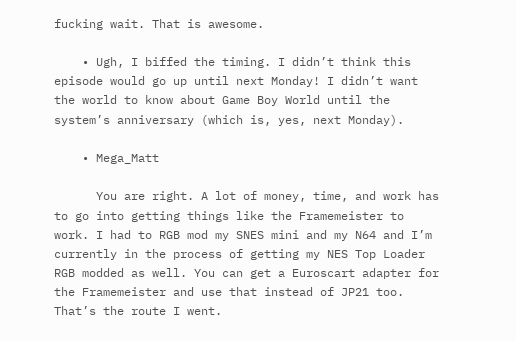fucking wait. That is awesome.

    • Ugh, I biffed the timing. I didn’t think this episode would go up until next Monday! I didn’t want the world to know about Game Boy World until the system’s anniversary (which is, yes, next Monday).

    • Mega_Matt

      You are right. A lot of money, time, and work has to go into getting things like the Framemeister to work. I had to RGB mod my SNES mini and my N64 and I’m currently in the process of getting my NES Top Loader RGB modded as well. You can get a Euroscart adapter for the Framemeister and use that instead of JP21 too. That’s the route I went.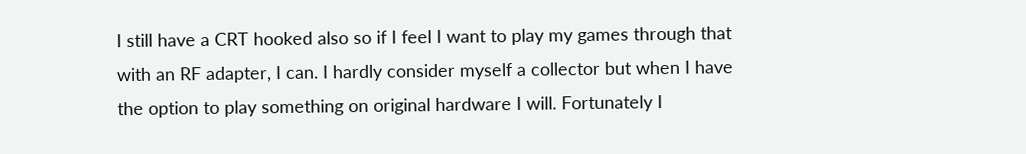I still have a CRT hooked also so if I feel I want to play my games through that with an RF adapter, I can. I hardly consider myself a collector but when I have the option to play something on original hardware I will. Fortunately I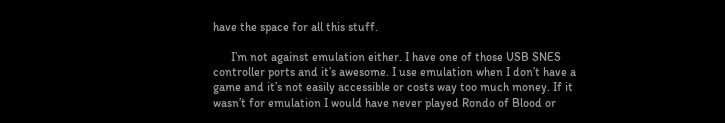have the space for all this stuff.

      I’m not against emulation either. I have one of those USB SNES controller ports and it’s awesome. I use emulation when I don’t have a game and it’s not easily accessible or costs way too much money. If it wasn’t for emulation I would have never played Rondo of Blood or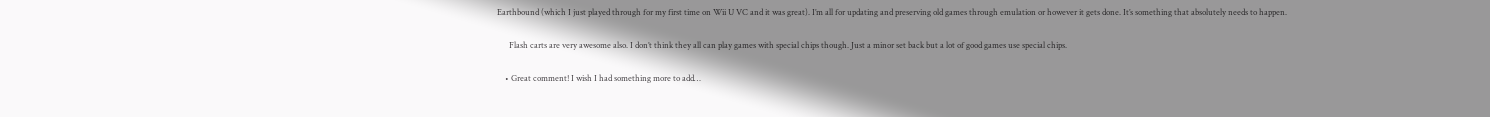Earthbound (which I just played through for my first time on Wii U VC and it was great). I’m all for updating and preserving old games through emulation or however it gets done. It’s something that absolutely needs to happen.

      Flash carts are very awesome also. I don’t think they all can play games with special chips though. Just a minor set back but a lot of good games use special chips.

    • Great comment! I wish I had something more to add…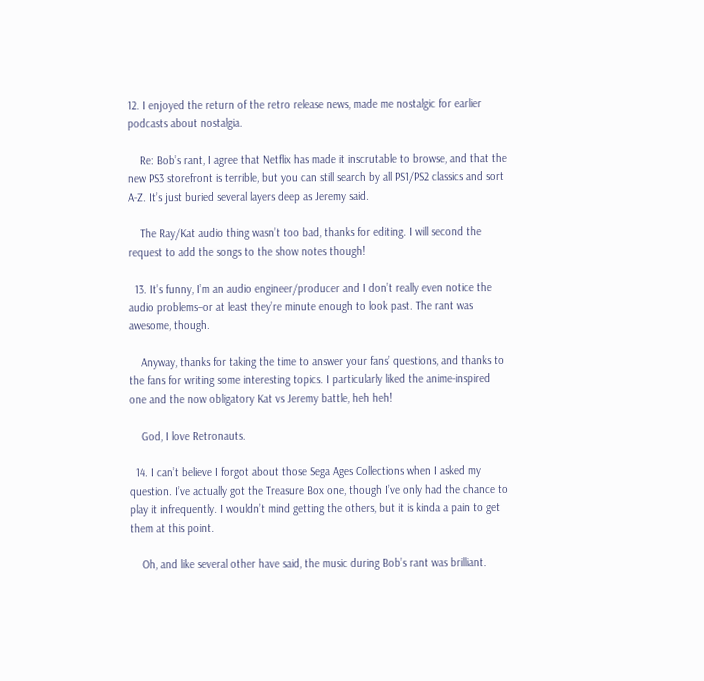12. I enjoyed the return of the retro release news, made me nostalgic for earlier podcasts about nostalgia.

    Re: Bob’s rant, I agree that Netflix has made it inscrutable to browse, and that the new PS3 storefront is terrible, but you can still search by all PS1/PS2 classics and sort A-Z. It’s just buried several layers deep as Jeremy said.

    The Ray/Kat audio thing wasn’t too bad, thanks for editing. I will second the request to add the songs to the show notes though!

  13. It’s funny, I’m an audio engineer/producer and I don’t really even notice the audio problems–or at least they’re minute enough to look past. The rant was awesome, though.

    Anyway, thanks for taking the time to answer your fans’ questions, and thanks to the fans for writing some interesting topics. I particularly liked the anime-inspired one and the now obligatory Kat vs Jeremy battle, heh heh!

    God, I love Retronauts.

  14. I can’t believe I forgot about those Sega Ages Collections when I asked my question. I’ve actually got the Treasure Box one, though I’ve only had the chance to play it infrequently. I wouldn’t mind getting the others, but it is kinda a pain to get them at this point.

    Oh, and like several other have said, the music during Bob’s rant was brilliant.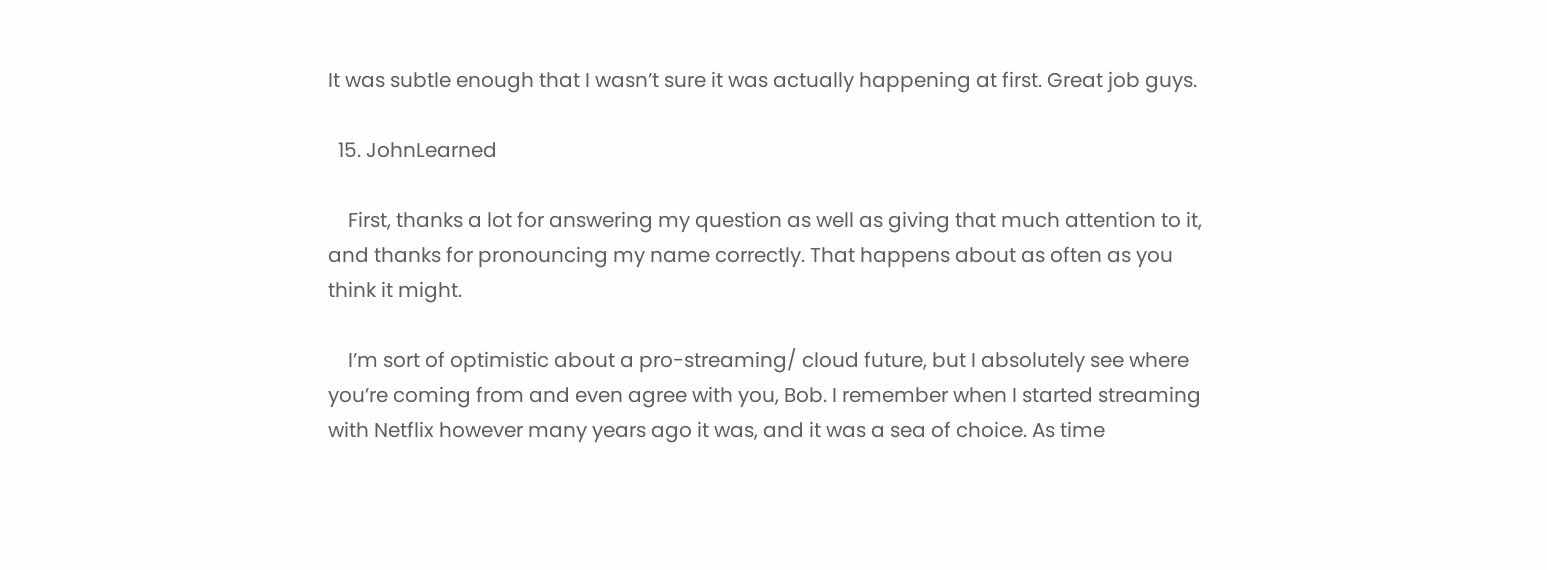It was subtle enough that I wasn’t sure it was actually happening at first. Great job guys.

  15. JohnLearned

    First, thanks a lot for answering my question as well as giving that much attention to it, and thanks for pronouncing my name correctly. That happens about as often as you think it might.

    I’m sort of optimistic about a pro-streaming/ cloud future, but I absolutely see where you’re coming from and even agree with you, Bob. I remember when I started streaming with Netflix however many years ago it was, and it was a sea of choice. As time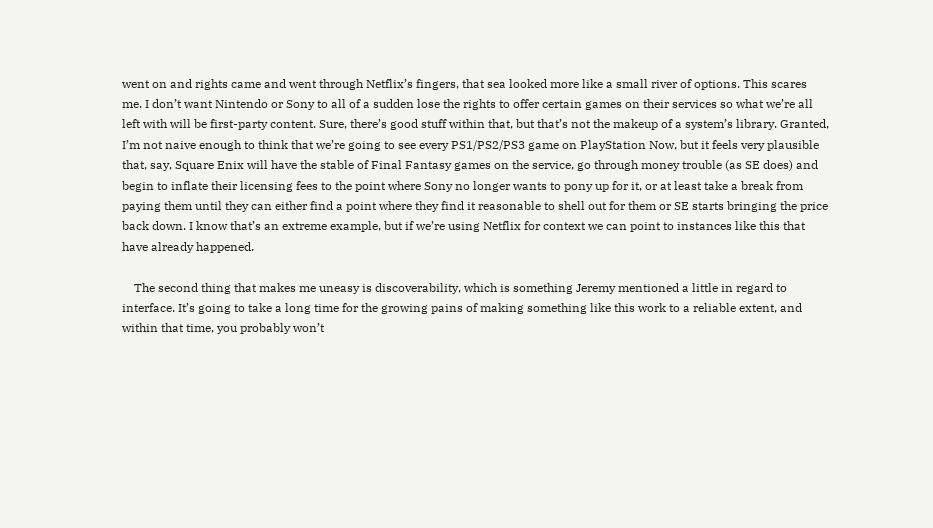went on and rights came and went through Netflix’s fingers, that sea looked more like a small river of options. This scares me. I don’t want Nintendo or Sony to all of a sudden lose the rights to offer certain games on their services so what we’re all left with will be first-party content. Sure, there’s good stuff within that, but that’s not the makeup of a system’s library. Granted, I’m not naive enough to think that we’re going to see every PS1/PS2/PS3 game on PlayStation Now, but it feels very plausible that, say, Square Enix will have the stable of Final Fantasy games on the service, go through money trouble (as SE does) and begin to inflate their licensing fees to the point where Sony no longer wants to pony up for it, or at least take a break from paying them until they can either find a point where they find it reasonable to shell out for them or SE starts bringing the price back down. I know that’s an extreme example, but if we’re using Netflix for context we can point to instances like this that have already happened.

    The second thing that makes me uneasy is discoverability, which is something Jeremy mentioned a little in regard to interface. It’s going to take a long time for the growing pains of making something like this work to a reliable extent, and within that time, you probably won’t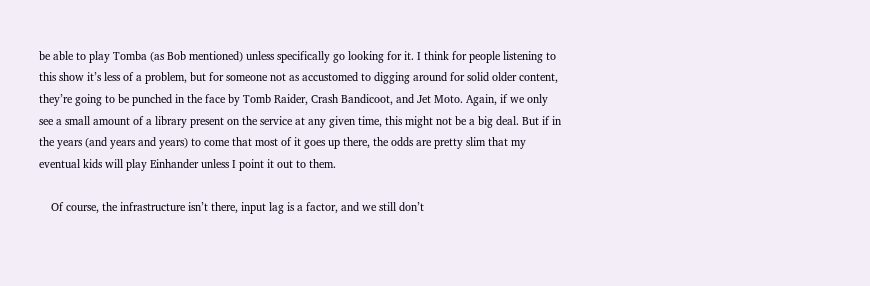be able to play Tomba (as Bob mentioned) unless specifically go looking for it. I think for people listening to this show it’s less of a problem, but for someone not as accustomed to digging around for solid older content, they’re going to be punched in the face by Tomb Raider, Crash Bandicoot, and Jet Moto. Again, if we only see a small amount of a library present on the service at any given time, this might not be a big deal. But if in the years (and years and years) to come that most of it goes up there, the odds are pretty slim that my eventual kids will play Einhander unless I point it out to them.

    Of course, the infrastructure isn’t there, input lag is a factor, and we still don’t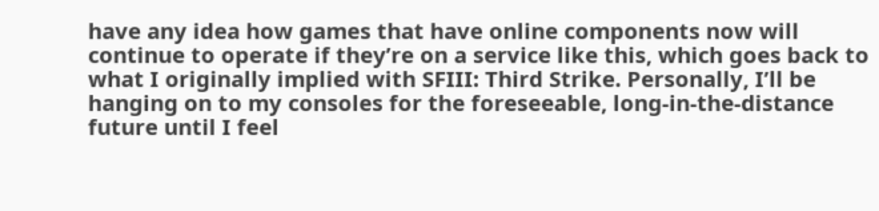have any idea how games that have online components now will continue to operate if they’re on a service like this, which goes back to what I originally implied with SFIII: Third Strike. Personally, I’ll be hanging on to my consoles for the foreseeable, long-in-the-distance future until I feel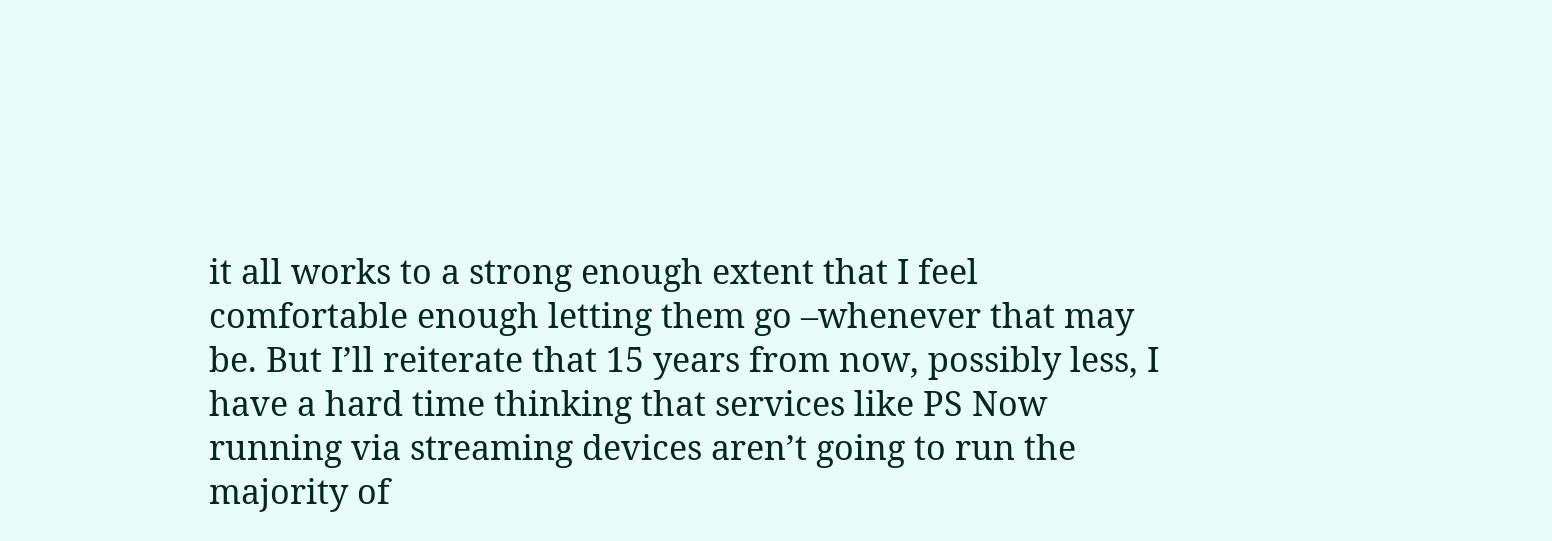it all works to a strong enough extent that I feel comfortable enough letting them go –whenever that may be. But I’ll reiterate that 15 years from now, possibly less, I have a hard time thinking that services like PS Now running via streaming devices aren’t going to run the majority of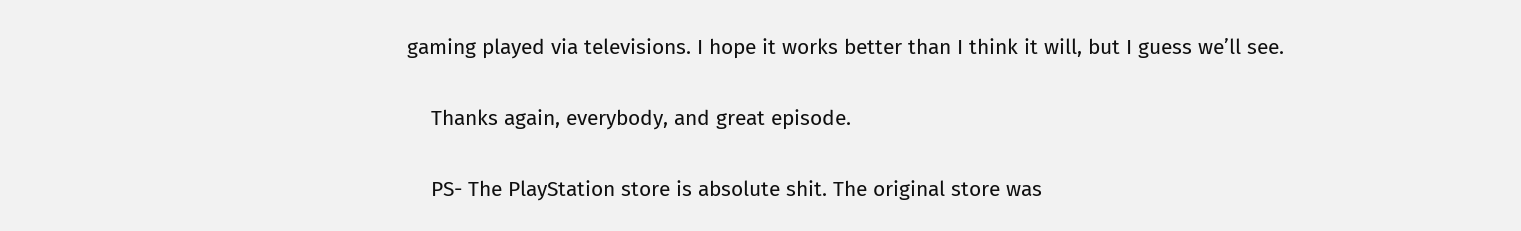gaming played via televisions. I hope it works better than I think it will, but I guess we’ll see.

    Thanks again, everybody, and great episode.

    PS- The PlayStation store is absolute shit. The original store was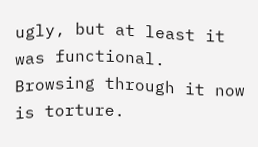ugly, but at least it was functional. Browsing through it now is torture.